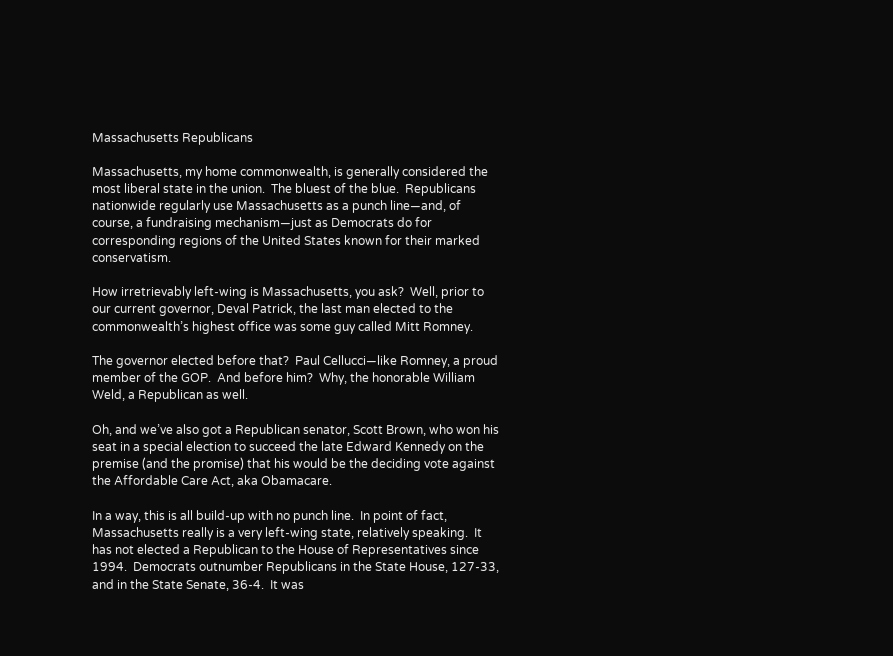Massachusetts Republicans

Massachusetts, my home commonwealth, is generally considered the most liberal state in the union.  The bluest of the blue.  Republicans nationwide regularly use Massachusetts as a punch line—and, of course, a fundraising mechanism—just as Democrats do for corresponding regions of the United States known for their marked conservatism.

How irretrievably left-wing is Massachusetts, you ask?  Well, prior to our current governor, Deval Patrick, the last man elected to the commonwealth’s highest office was some guy called Mitt Romney.

The governor elected before that?  Paul Cellucci—like Romney, a proud member of the GOP.  And before him?  Why, the honorable William Weld, a Republican as well.

Oh, and we’ve also got a Republican senator, Scott Brown, who won his seat in a special election to succeed the late Edward Kennedy on the premise (and the promise) that his would be the deciding vote against the Affordable Care Act, aka Obamacare.

In a way, this is all build-up with no punch line.  In point of fact, Massachusetts really is a very left-wing state, relatively speaking.  It has not elected a Republican to the House of Representatives since 1994.  Democrats outnumber Republicans in the State House, 127-33, and in the State Senate, 36-4.  It was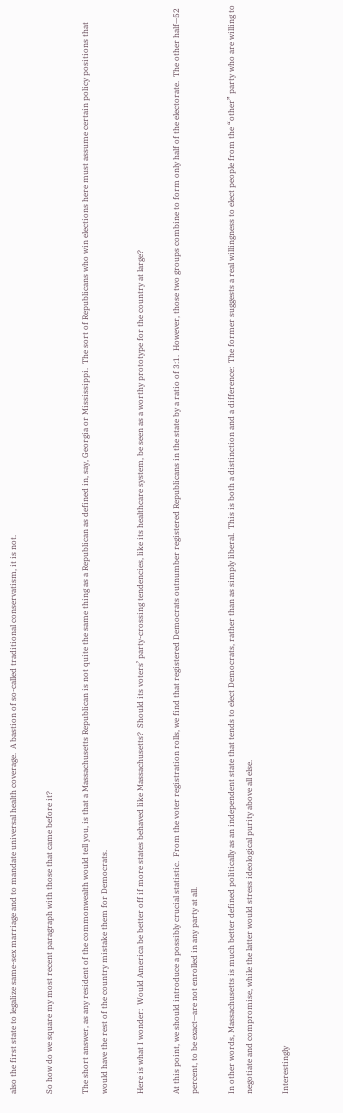also the first state to legalize same-sex marriage and to mandate universal health coverage.  A bastion of so-called traditional conservatism, it is not.

So how do we square my most recent paragraph with those that came before it?

The short answer, as any resident of the commonwealth would tell you, is that a Massachusetts Republican is not quite the same thing as a Republican as defined in, say, Georgia or Mississippi.  The sort of Republicans who win elections here must assume certain policy positions that would have the rest of the country mistake them for Democrats.

Here is what I wonder:  Would America be better off if more states behaved like Massachusetts?  Should its voters’ party-crossing tendencies, like its healthcare system, be seen as a worthy prototype for the country at large?

At this point, we should introduce a possibly crucial statistic.  From the voter registration rolls, we find that registered Democrats outnumber registered Republicans in the state by a ratio of 3:1.  However, those two groups combine to form only half of the electorate.  The other half—52 percent, to be exact—are not enrolled in any party at all.

In other words, Massachusetts is much better defined politically as an independent state that tends to elect Democrats, rather than as simply liberal.  This is both a distinction and a difference:  The former suggests a real willingness to elect people from the “other” party who are willing to negotiate and compromise, while the latter would stress ideological purity above all else.

Interestingly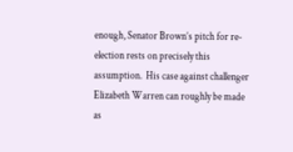enough, Senator Brown’s pitch for re-election rests on precisely this assumption.  His case against challenger Elizabeth Warren can roughly be made as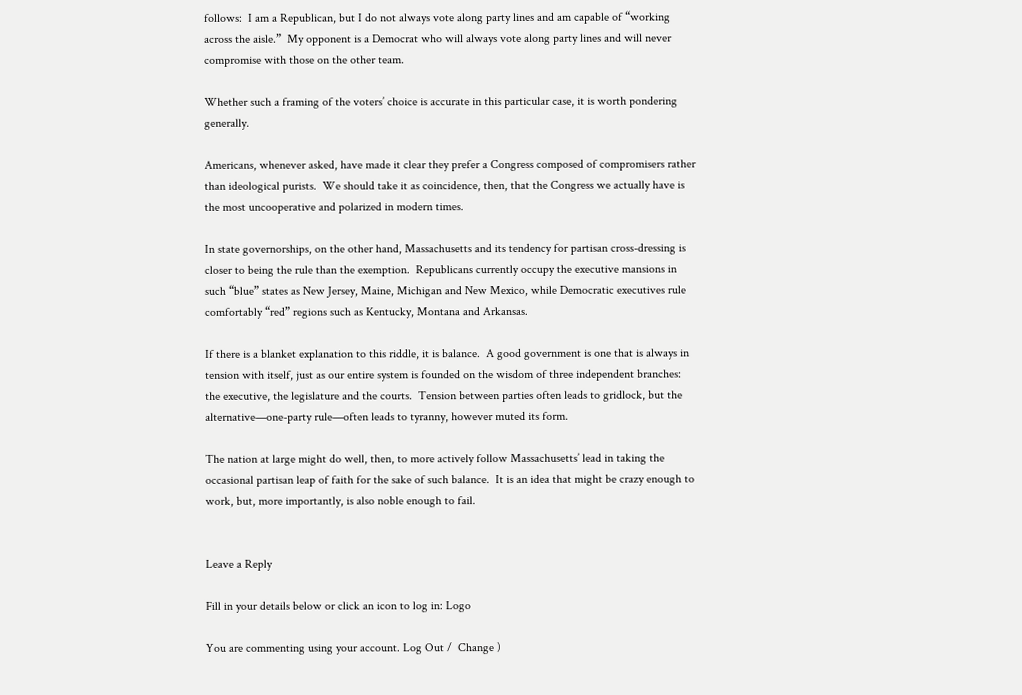follows:  I am a Republican, but I do not always vote along party lines and am capable of “working across the aisle.”  My opponent is a Democrat who will always vote along party lines and will never compromise with those on the other team.

Whether such a framing of the voters’ choice is accurate in this particular case, it is worth pondering generally.

Americans, whenever asked, have made it clear they prefer a Congress composed of compromisers rather than ideological purists.  We should take it as coincidence, then, that the Congress we actually have is the most uncooperative and polarized in modern times.

In state governorships, on the other hand, Massachusetts and its tendency for partisan cross-dressing is closer to being the rule than the exemption.  Republicans currently occupy the executive mansions in such “blue” states as New Jersey, Maine, Michigan and New Mexico, while Democratic executives rule comfortably “red” regions such as Kentucky, Montana and Arkansas.

If there is a blanket explanation to this riddle, it is balance.  A good government is one that is always in tension with itself, just as our entire system is founded on the wisdom of three independent branches:  the executive, the legislature and the courts.  Tension between parties often leads to gridlock, but the alternative—one-party rule—often leads to tyranny, however muted its form.

The nation at large might do well, then, to more actively follow Massachusetts’ lead in taking the occasional partisan leap of faith for the sake of such balance.  It is an idea that might be crazy enough to work, but, more importantly, is also noble enough to fail.


Leave a Reply

Fill in your details below or click an icon to log in: Logo

You are commenting using your account. Log Out /  Change )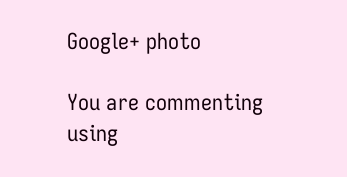Google+ photo

You are commenting using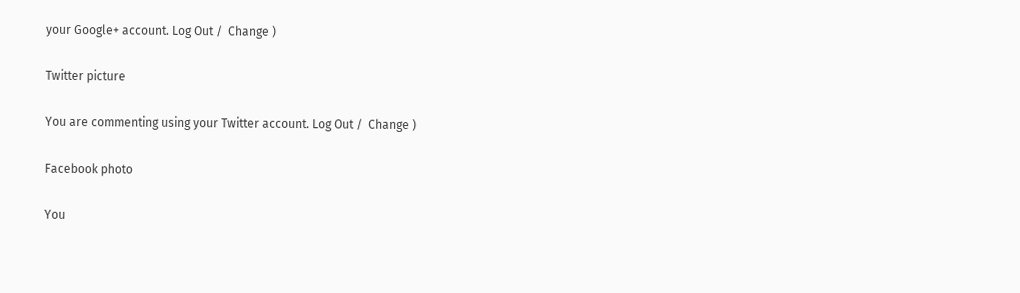your Google+ account. Log Out /  Change )

Twitter picture

You are commenting using your Twitter account. Log Out /  Change )

Facebook photo

You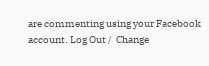are commenting using your Facebook account. Log Out /  Change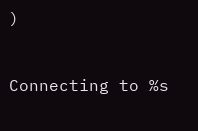)


Connecting to %s